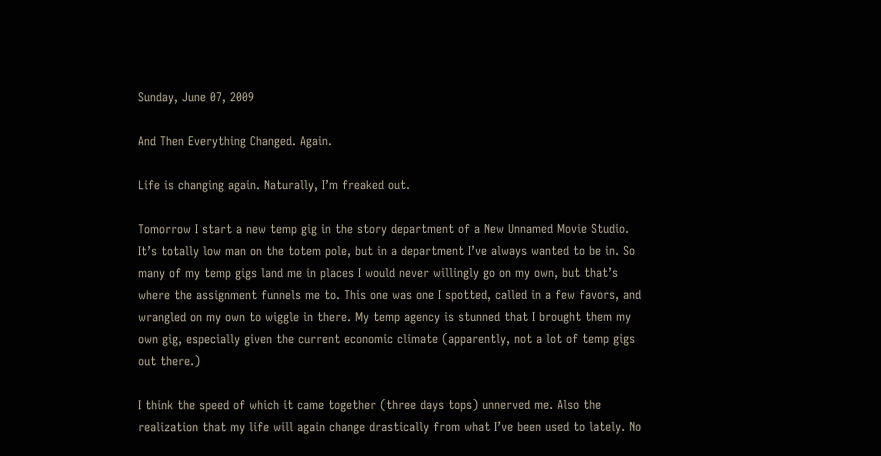Sunday, June 07, 2009

And Then Everything Changed. Again.

Life is changing again. Naturally, I’m freaked out.

Tomorrow I start a new temp gig in the story department of a New Unnamed Movie Studio. It’s totally low man on the totem pole, but in a department I’ve always wanted to be in. So many of my temp gigs land me in places I would never willingly go on my own, but that’s where the assignment funnels me to. This one was one I spotted, called in a few favors, and wrangled on my own to wiggle in there. My temp agency is stunned that I brought them my own gig, especially given the current economic climate (apparently, not a lot of temp gigs out there.)

I think the speed of which it came together (three days tops) unnerved me. Also the realization that my life will again change drastically from what I’ve been used to lately. No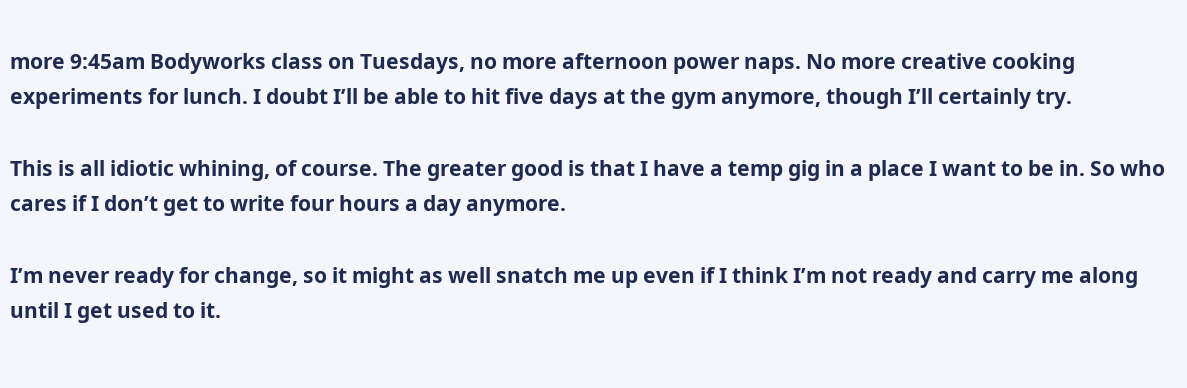more 9:45am Bodyworks class on Tuesdays, no more afternoon power naps. No more creative cooking experiments for lunch. I doubt I’ll be able to hit five days at the gym anymore, though I’ll certainly try.

This is all idiotic whining, of course. The greater good is that I have a temp gig in a place I want to be in. So who cares if I don’t get to write four hours a day anymore.

I’m never ready for change, so it might as well snatch me up even if I think I’m not ready and carry me along until I get used to it.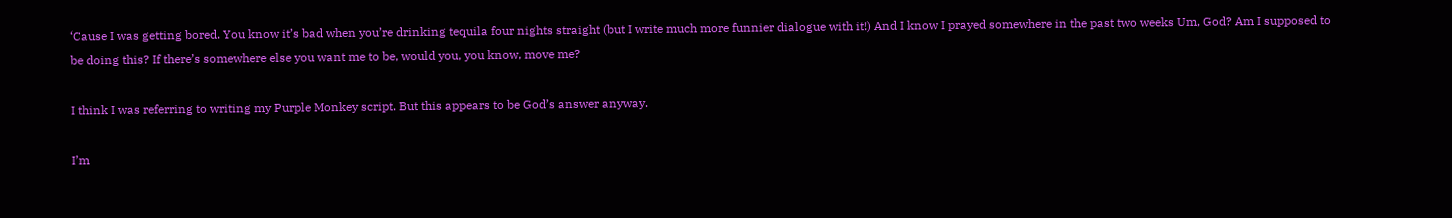‘Cause I was getting bored. You know it’s bad when you’re drinking tequila four nights straight (but I write much more funnier dialogue with it!) And I know I prayed somewhere in the past two weeks Um, God? Am I supposed to be doing this? If there’s somewhere else you want me to be, would you, you know, move me?

I think I was referring to writing my Purple Monkey script. But this appears to be God’s answer anyway.

I’m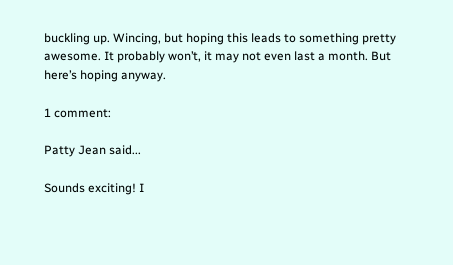buckling up. Wincing, but hoping this leads to something pretty awesome. It probably won’t, it may not even last a month. But here’s hoping anyway.

1 comment:

Patty Jean said...

Sounds exciting! I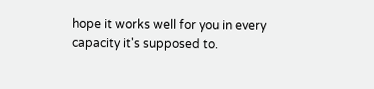hope it works well for you in every capacity it's supposed to.